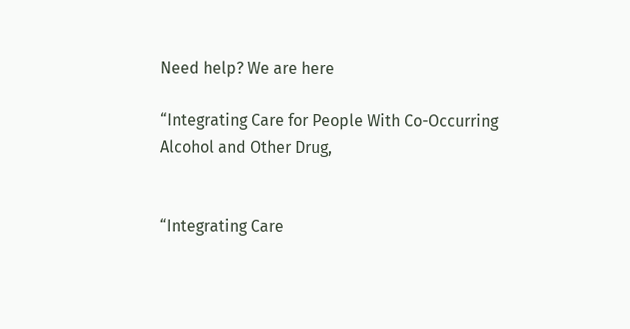Need help? We are here

“Integrating Care for People With Co-Occurring Alcohol and Other Drug,


“Integrating Care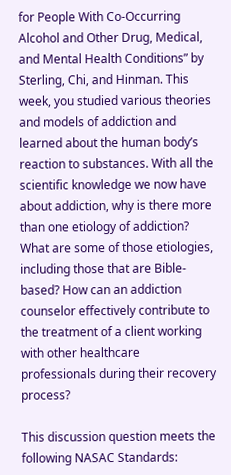for People With Co-Occurring Alcohol and Other Drug, Medical, and Mental Health Conditions” by Sterling, Chi, and Hinman. This week, you studied various theories and models of addiction and learned about the human body’s reaction to substances. With all the scientific knowledge we now have about addiction, why is there more than one etiology of addiction? What are some of those etiologies, including those that are Bible-based? How can an addiction counselor effectively contribute to the treatment of a client working with other healthcare professionals during their recovery process?

This discussion question meets the following NASAC Standards: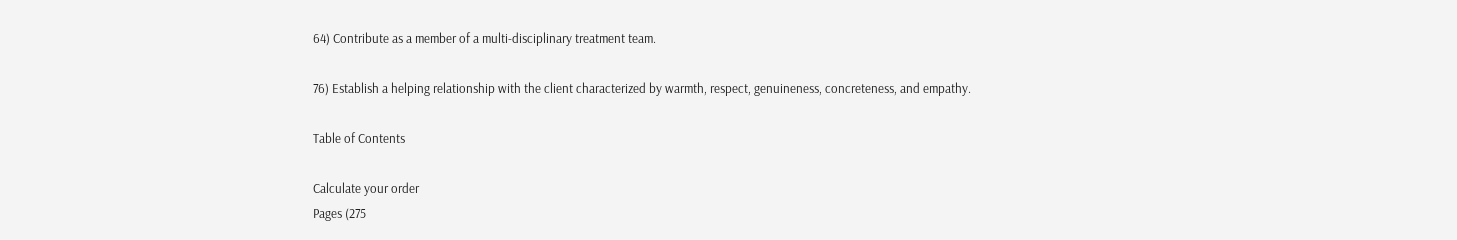64) Contribute as a member of a multi-disciplinary treatment team.

76) Establish a helping relationship with the client characterized by warmth, respect, genuineness, concreteness, and empathy.

Table of Contents

Calculate your order
Pages (275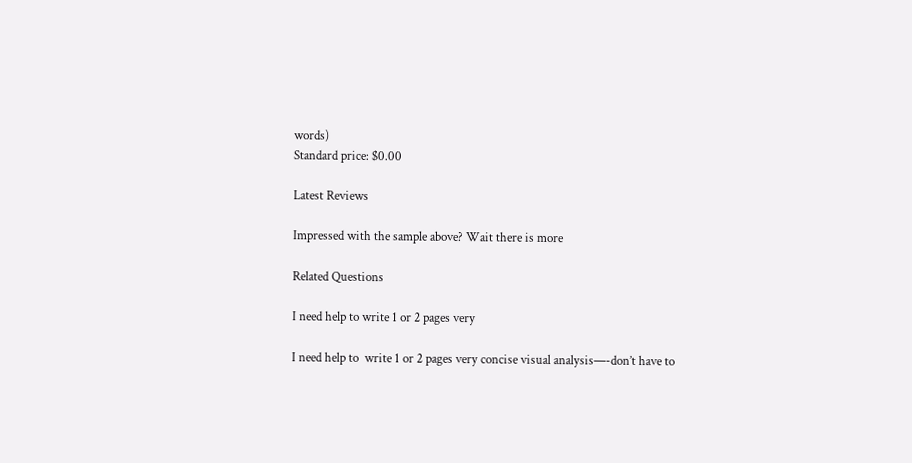words)
Standard price: $0.00

Latest Reviews

Impressed with the sample above? Wait there is more

Related Questions

I need help to write 1 or 2 pages very

I need help to  write 1 or 2 pages very concise visual analysis—-don’t have to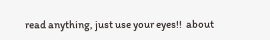read anything, just use your eyes!!  about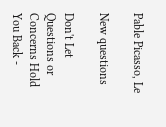Pable Picasso, Le

New questions

Don't Let Questions or Concerns Hold You Back -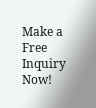Make a Free Inquiry Now!